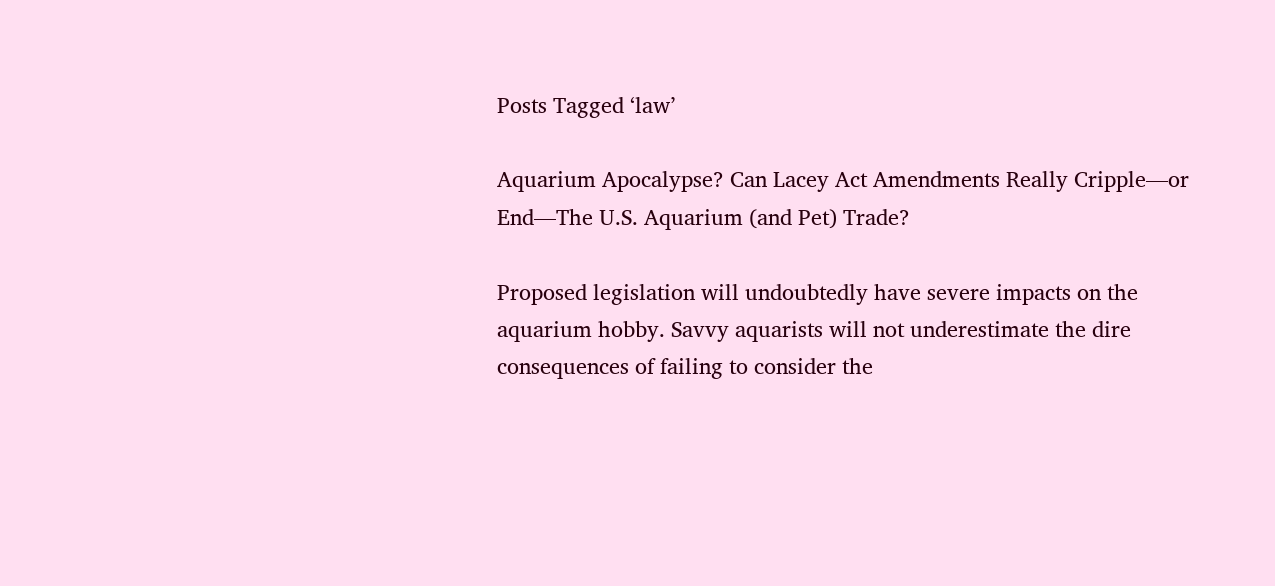Posts Tagged ‘law’

Aquarium Apocalypse? Can Lacey Act Amendments Really Cripple—or End—The U.S. Aquarium (and Pet) Trade?

Proposed legislation will undoubtedly have severe impacts on the aquarium hobby. Savvy aquarists will not underestimate the dire consequences of failing to consider the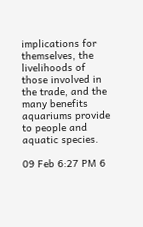implications for themselves, the livelihoods of those involved in the trade, and the many benefits aquariums provide to people and aquatic species.

09 Feb 6:27 PM 6